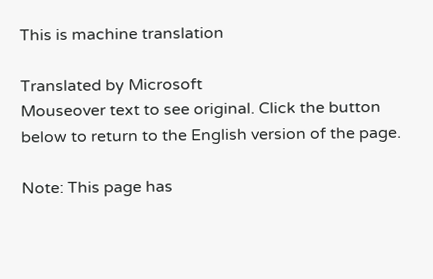This is machine translation

Translated by Microsoft
Mouseover text to see original. Click the button below to return to the English version of the page.

Note: This page has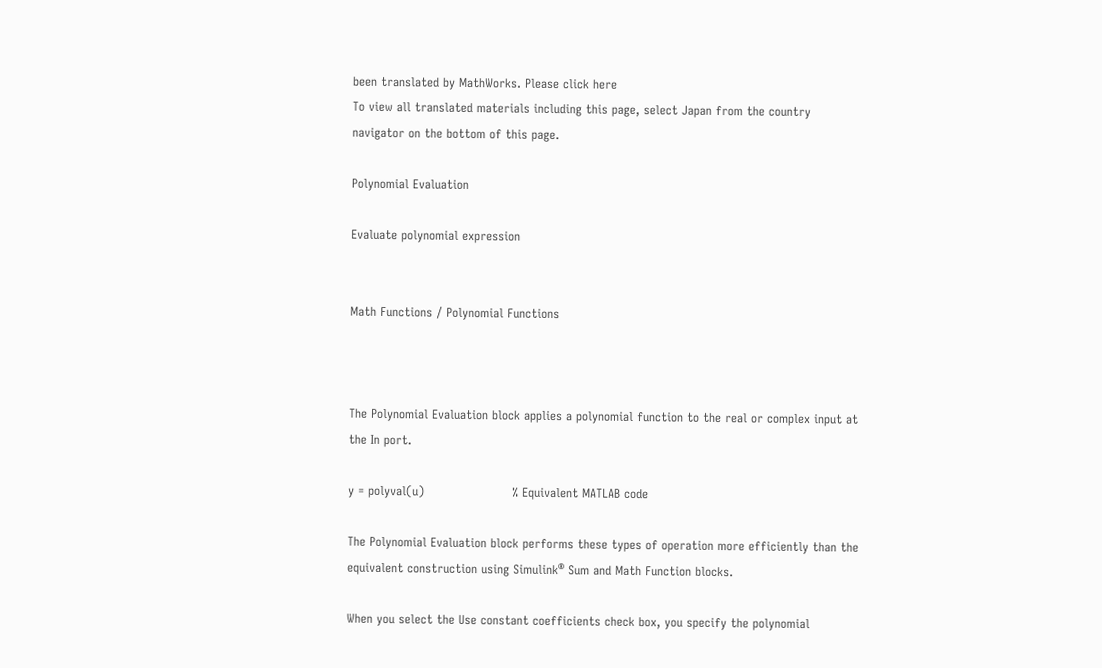been translated by MathWorks. Please click here
To view all translated materials including this page, select Japan from the country navigator on the bottom of this page.

Polynomial Evaluation

Evaluate polynomial expression


Math Functions / Polynomial Functions



The Polynomial Evaluation block applies a polynomial function to the real or complex input at the In port.

y = polyval(u)                      % Equivalent MATLAB code

The Polynomial Evaluation block performs these types of operation more efficiently than the equivalent construction using Simulink® Sum and Math Function blocks.

When you select the Use constant coefficients check box, you specify the polynomial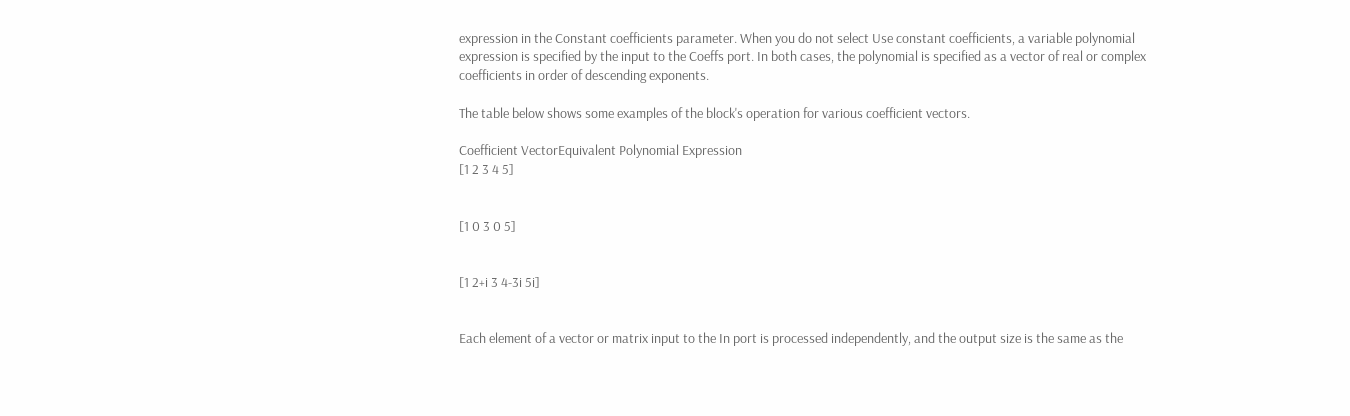expression in the Constant coefficients parameter. When you do not select Use constant coefficients, a variable polynomial expression is specified by the input to the Coeffs port. In both cases, the polynomial is specified as a vector of real or complex coefficients in order of descending exponents.

The table below shows some examples of the block's operation for various coefficient vectors.

Coefficient VectorEquivalent Polynomial Expression
[1 2 3 4 5]


[1 0 3 0 5]


[1 2+i 3 4-3i 5i]


Each element of a vector or matrix input to the In port is processed independently, and the output size is the same as the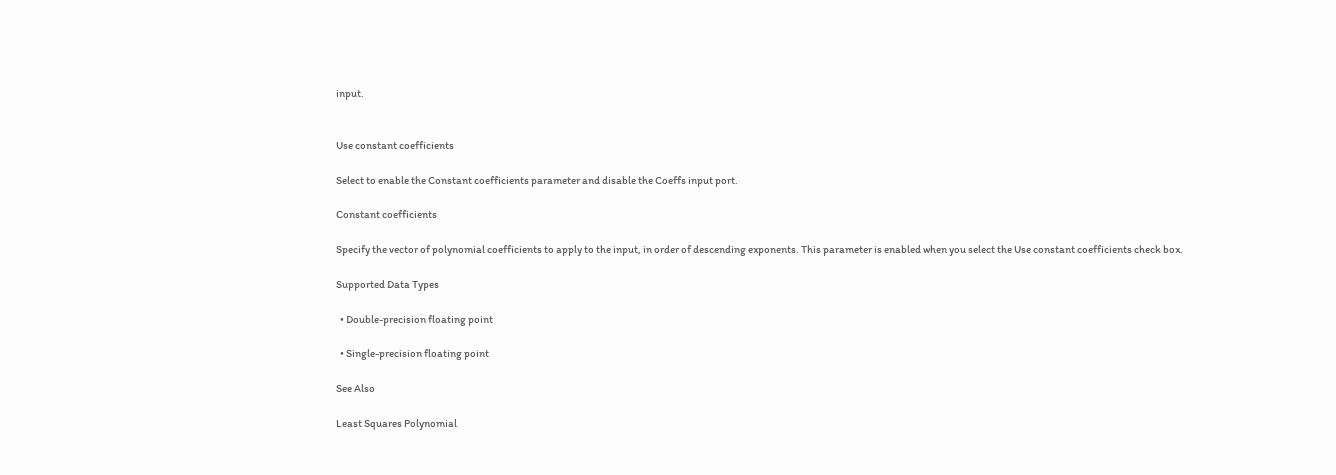input.


Use constant coefficients

Select to enable the Constant coefficients parameter and disable the Coeffs input port.

Constant coefficients

Specify the vector of polynomial coefficients to apply to the input, in order of descending exponents. This parameter is enabled when you select the Use constant coefficients check box.

Supported Data Types

  • Double-precision floating point

  • Single-precision floating point

See Also

Least Squares Polynomial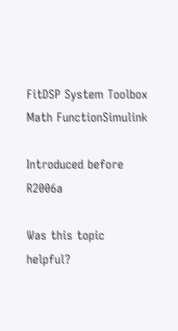FitDSP System Toolbox
Math FunctionSimulink

Introduced before R2006a

Was this topic helpful?